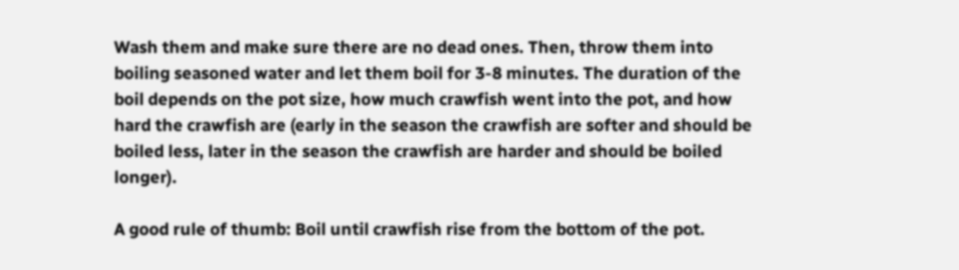Wash them and make sure there are no dead ones. Then, throw them into boiling seasoned water and let them boil for 3-8 minutes. The duration of the boil depends on the pot size, how much crawfish went into the pot, and how hard the crawfish are (early in the season the crawfish are softer and should be boiled less, later in the season the crawfish are harder and should be boiled longer).

A good rule of thumb: Boil until crawfish rise from the bottom of the pot.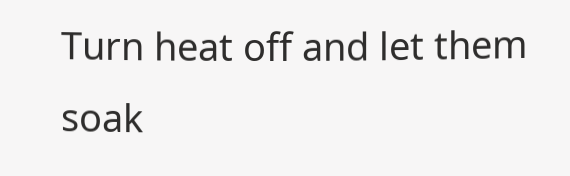Turn heat off and let them soak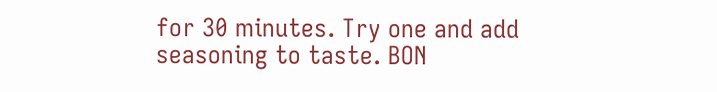for 30 minutes. Try one and add seasoning to taste. BON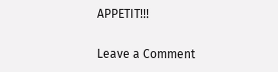APPETIT!!!

Leave a Comment